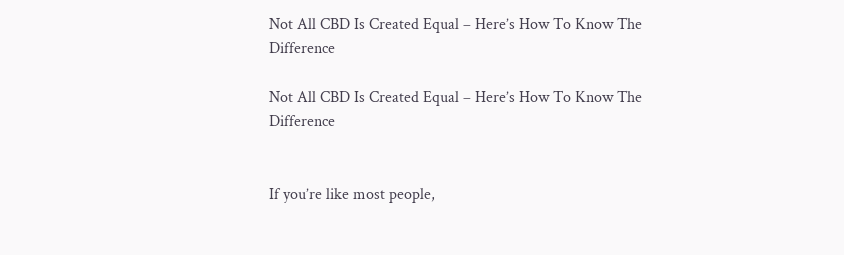Not All CBD Is Created Equal – Here’s How To Know The Difference

Not All CBD Is Created Equal – Here’s How To Know The Difference


If you’re like most people,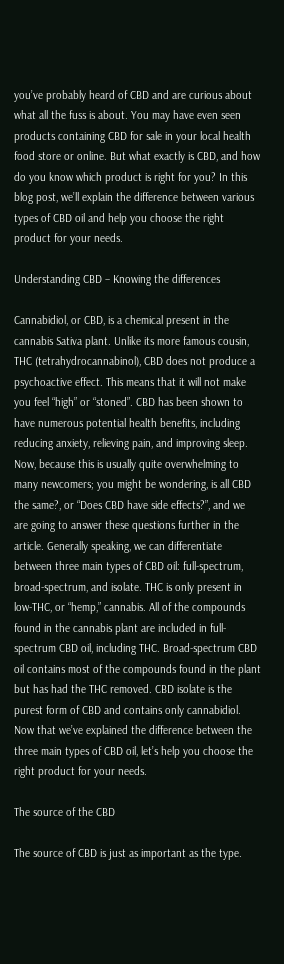you’ve probably heard of CBD and are curious about what all the fuss is about. You may have even seen products containing CBD for sale in your local health food store or online. But what exactly is CBD, and how do you know which product is right for you? In this blog post, we’ll explain the difference between various types of CBD oil and help you choose the right product for your needs.

Understanding CBD – Knowing the differences

Cannabidiol, or CBD, is a chemical present in the cannabis Sativa plant. Unlike its more famous cousin, THC (tetrahydrocannabinol), CBD does not produce a psychoactive effect. This means that it will not make you feel “high” or “stoned”. CBD has been shown to have numerous potential health benefits, including reducing anxiety, relieving pain, and improving sleep. Now, because this is usually quite overwhelming to many newcomers; you might be wondering, is all CBD the same?, or “Does CBD have side effects?”, and we are going to answer these questions further in the article. Generally speaking, we can differentiate between three main types of CBD oil: full-spectrum, broad-spectrum, and isolate. THC is only present in low-THC, or “hemp,” cannabis. All of the compounds found in the cannabis plant are included in full-spectrum CBD oil, including THC. Broad-spectrum CBD oil contains most of the compounds found in the plant but has had the THC removed. CBD isolate is the purest form of CBD and contains only cannabidiol. Now that we’ve explained the difference between the three main types of CBD oil, let’s help you choose the right product for your needs.

The source of the CBD

The source of CBD is just as important as the type.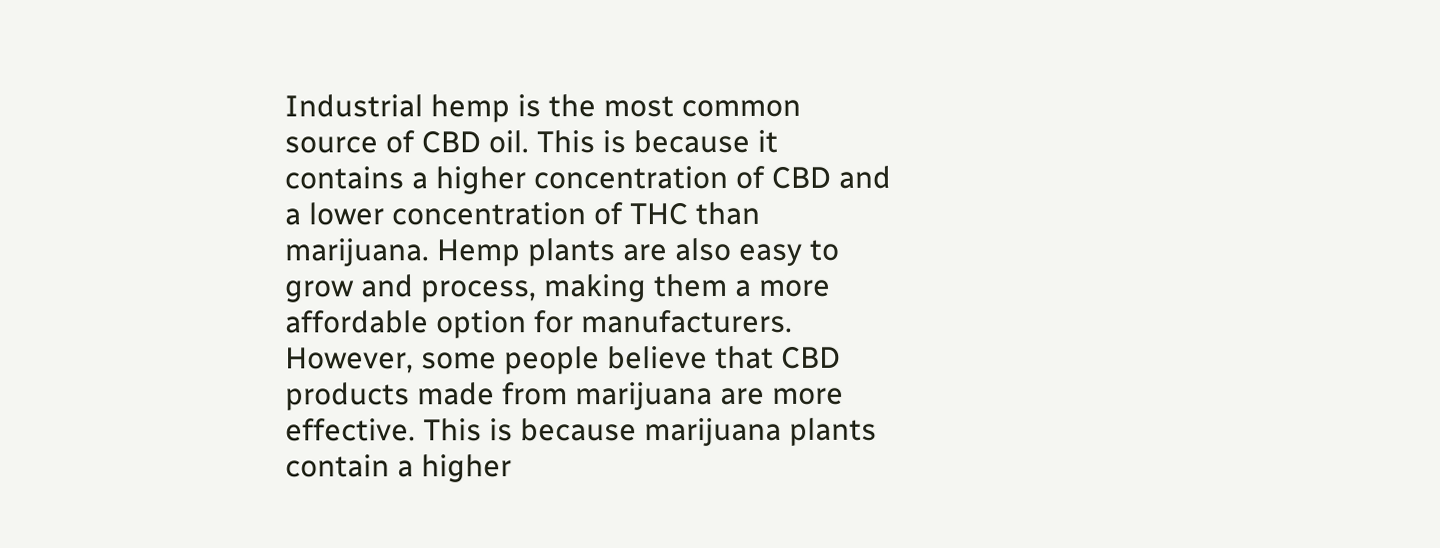Industrial hemp is the most common source of CBD oil. This is because it contains a higher concentration of CBD and a lower concentration of THC than marijuana. Hemp plants are also easy to grow and process, making them a more affordable option for manufacturers. However, some people believe that CBD products made from marijuana are more effective. This is because marijuana plants contain a higher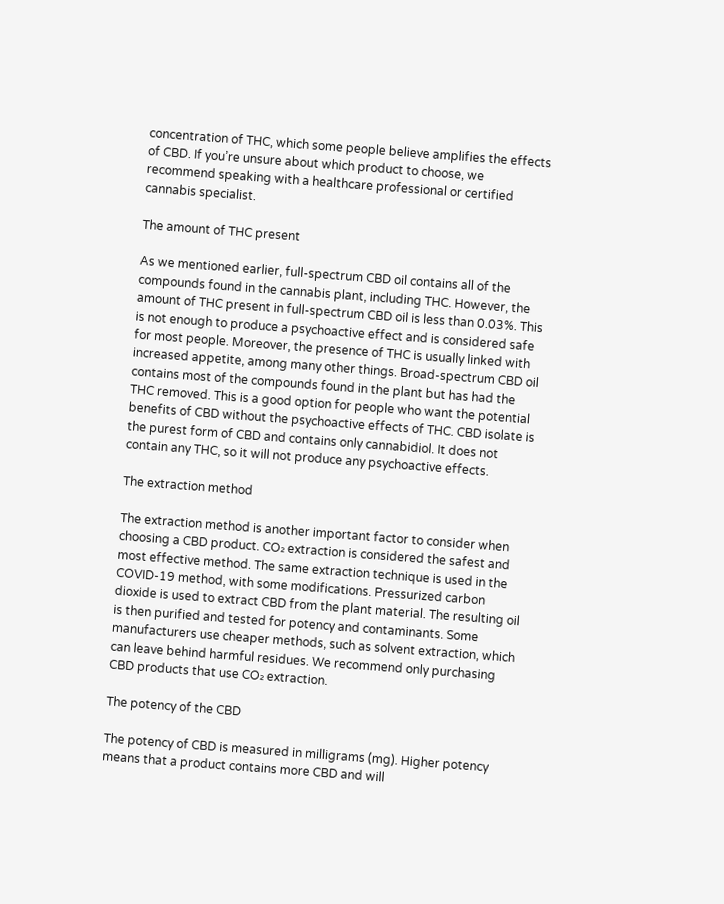concentration of THC, which some people believe amplifies the effects of CBD. If you’re unsure about which product to choose, we recommend speaking with a healthcare professional or certified cannabis specialist.

The amount of THC present

As we mentioned earlier, full-spectrum CBD oil contains all of the compounds found in the cannabis plant, including THC. However, the amount of THC present in full-spectrum CBD oil is less than 0.03%. This is not enough to produce a psychoactive effect and is considered safe for most people. Moreover, the presence of THC is usually linked with increased appetite, among many other things. Broad-spectrum CBD oil contains most of the compounds found in the plant but has had the THC removed. This is a good option for people who want the potential benefits of CBD without the psychoactive effects of THC. CBD isolate is the purest form of CBD and contains only cannabidiol. It does not contain any THC, so it will not produce any psychoactive effects.

The extraction method

The extraction method is another important factor to consider when choosing a CBD product. CO₂ extraction is considered the safest and most effective method. The same extraction technique is used in the COVID-19 method, with some modifications. Pressurized carbon dioxide is used to extract CBD from the plant material. The resulting oil is then purified and tested for potency and contaminants. Some manufacturers use cheaper methods, such as solvent extraction, which can leave behind harmful residues. We recommend only purchasing CBD products that use CO₂ extraction.

The potency of the CBD

The potency of CBD is measured in milligrams (mg). Higher potency means that a product contains more CBD and will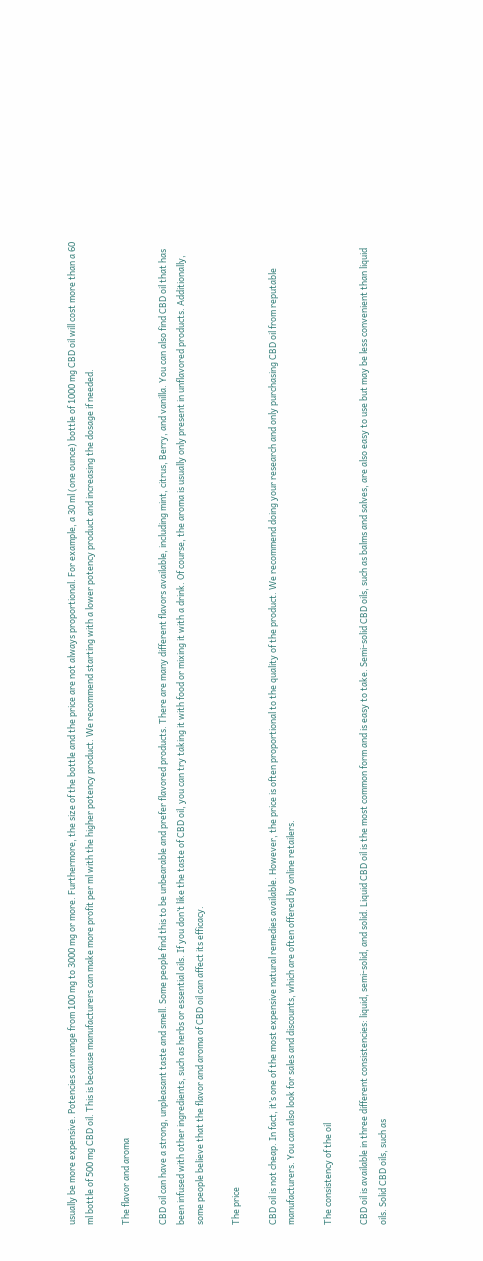usually be more expensive. Potencies can range from 100 mg to 3000 mg or more. Furthermore, the size of the bottle and the price are not always proportional. For example, a 30 ml (one ounce) bottle of 1000 mg CBD oil will cost more than a 60 ml bottle of 500 mg CBD oil. This is because manufacturers can make more profit per ml with the higher potency product. We recommend starting with a lower potency product and increasing the dosage if needed.

The flavor and aroma

CBD oil can have a strong, unpleasant taste and smell. Some people find this to be unbearable and prefer flavored products. There are many different flavors available, including mint, citrus, Berry, and vanilla. You can also find CBD oil that has been infused with other ingredients, such as herbs or essential oils. If you don’t like the taste of CBD oil, you can try taking it with food or mixing it with a drink. Of course, the aroma is usually only present in unflavored products. Additionally, some people believe that the flavor and aroma of CBD oil can affect its efficacy.

The price

CBD oil is not cheap. In fact, it’s one of the most expensive natural remedies available. However, the price is often proportional to the quality of the product. We recommend doing your research and only purchasing CBD oil from reputable manufacturers. You can also look for sales and discounts, which are often offered by online retailers.

The consistency of the oil

CBD oil is available in three different consistencies: liquid, semi-solid, and solid. Liquid CBD oil is the most common form and is easy to take. Semi-solid CBD oils, such as balms and salves, are also easy to use but may be less convenient than liquid oils. Solid CBD oils, such as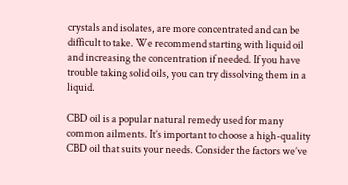crystals and isolates, are more concentrated and can be difficult to take. We recommend starting with liquid oil and increasing the concentration if needed. If you have trouble taking solid oils, you can try dissolving them in a liquid.

CBD oil is a popular natural remedy used for many common ailments. It’s important to choose a high-quality CBD oil that suits your needs. Consider the factors we’ve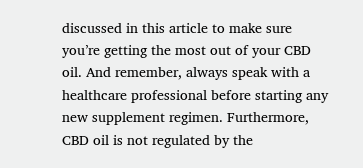discussed in this article to make sure you’re getting the most out of your CBD oil. And remember, always speak with a healthcare professional before starting any new supplement regimen. Furthermore, CBD oil is not regulated by the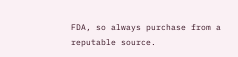FDA, so always purchase from a reputable source.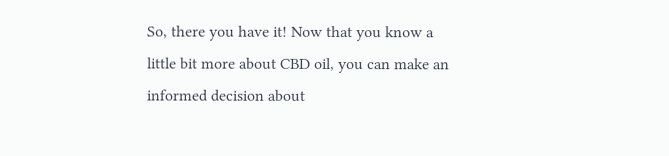So, there you have it! Now that you know a little bit more about CBD oil, you can make an informed decision about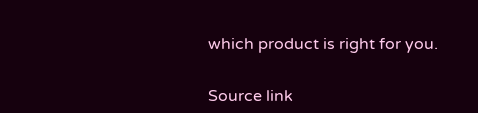which product is right for you.


Source link